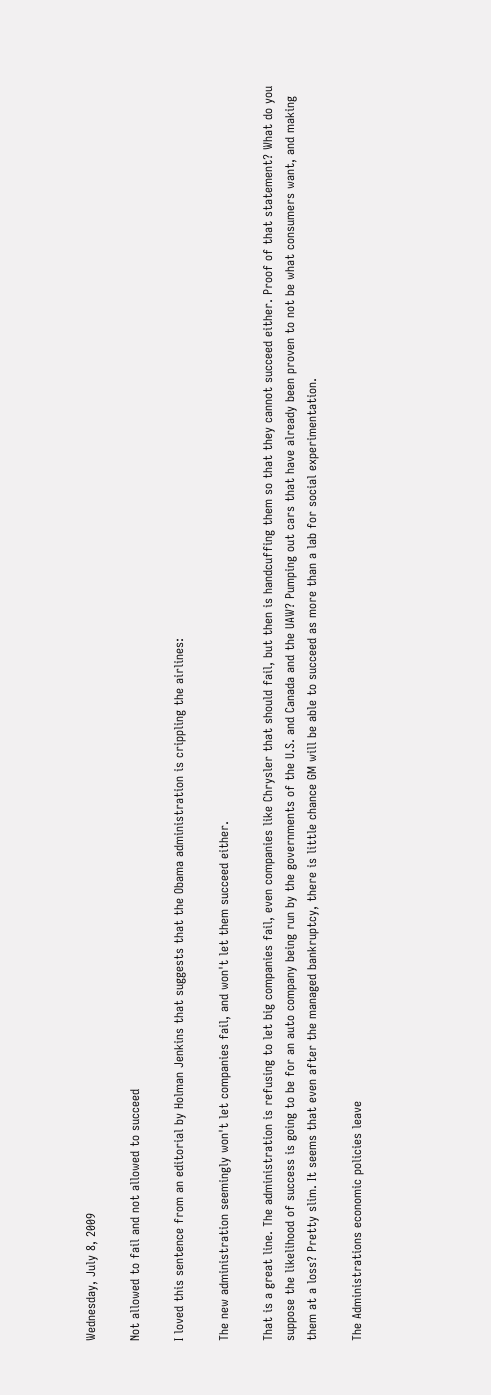Wednesday, July 8, 2009

Not allowed to fail and not allowed to succeed

I loved this sentence from an editorial by Holman Jenkins that suggests that the Obama administration is crippling the airlines:

The new administration seemingly won't let companies fail, and won't let them succeed either.

That is a great line. The administration is refusing to let big companies fail, even companies like Chrysler that should fail, but then is handcuffing them so that they cannot succeed either. Proof of that statement? What do you suppose the likelihood of success is going to be for an auto company being run by the governments of the U.S. and Canada and the UAW? Pumping out cars that have already been proven to not be what consumers want, and making them at a loss? Pretty slim. It seems that even after the managed bankruptcy, there is little chance GM will be able to succeed as more than a lab for social experimentation.

The Administrations economic policies leave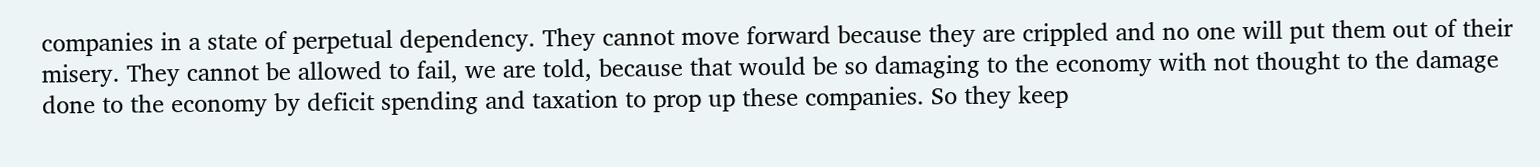companies in a state of perpetual dependency. They cannot move forward because they are crippled and no one will put them out of their misery. They cannot be allowed to fail, we are told, because that would be so damaging to the economy with not thought to the damage done to the economy by deficit spending and taxation to prop up these companies. So they keep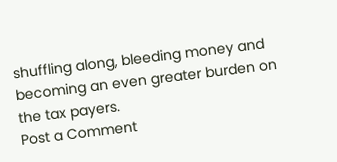shuffling along, bleeding money and becoming an even greater burden on the tax payers.
Post a Comment